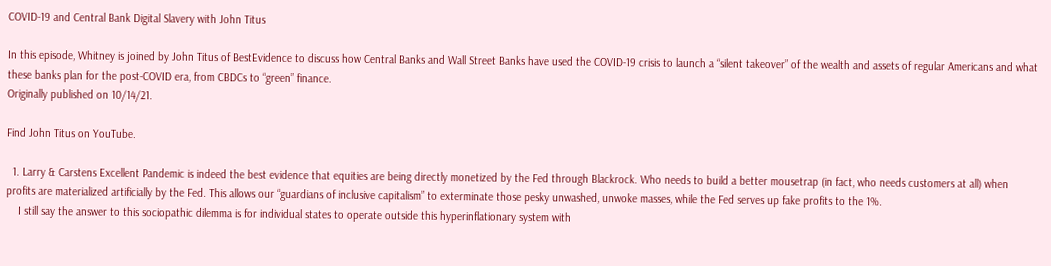COVID-19 and Central Bank Digital Slavery with John Titus

In this episode, Whitney is joined by John Titus of BestEvidence to discuss how Central Banks and Wall Street Banks have used the COVID-19 crisis to launch a “silent takeover” of the wealth and assets of regular Americans and what these banks plan for the post-COVID era, from CBDCs to “green” finance.
Originally published on 10/14/21.

Find John Titus on YouTube.

  1. Larry & Carstens Excellent Pandemic is indeed the best evidence that equities are being directly monetized by the Fed through Blackrock. Who needs to build a better mousetrap (in fact, who needs customers at all) when profits are materialized artificially by the Fed. This allows our “guardians of inclusive capitalism” to exterminate those pesky unwashed, unwoke masses, while the Fed serves up fake profits to the 1%.
    I still say the answer to this sociopathic dilemma is for individual states to operate outside this hyperinflationary system with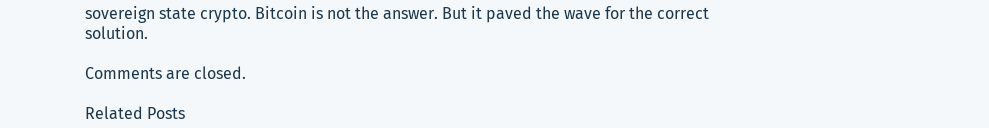sovereign state crypto. Bitcoin is not the answer. But it paved the wave for the correct solution.

Comments are closed.

Related Posts